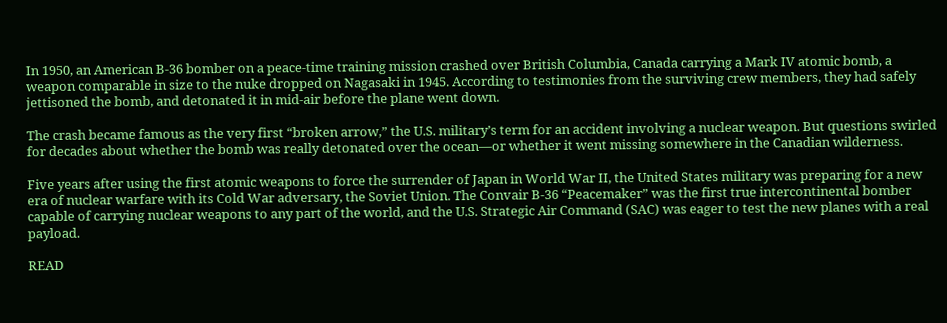In 1950, an American B-36 bomber on a peace-time training mission crashed over British Columbia, Canada carrying a Mark IV atomic bomb, a weapon comparable in size to the nuke dropped on Nagasaki in 1945. According to testimonies from the surviving crew members, they had safely jettisoned the bomb, and detonated it in mid-air before the plane went down.

The crash became famous as the very first “broken arrow,” the U.S. military’s term for an accident involving a nuclear weapon. But questions swirled for decades about whether the bomb was really detonated over the ocean—or whether it went missing somewhere in the Canadian wilderness.

Five years after using the first atomic weapons to force the surrender of Japan in World War II, the United States military was preparing for a new era of nuclear warfare with its Cold War adversary, the Soviet Union. The Convair B-36 “Peacemaker” was the first true intercontinental bomber capable of carrying nuclear weapons to any part of the world, and the U.S. Strategic Air Command (SAC) was eager to test the new planes with a real payload.

READ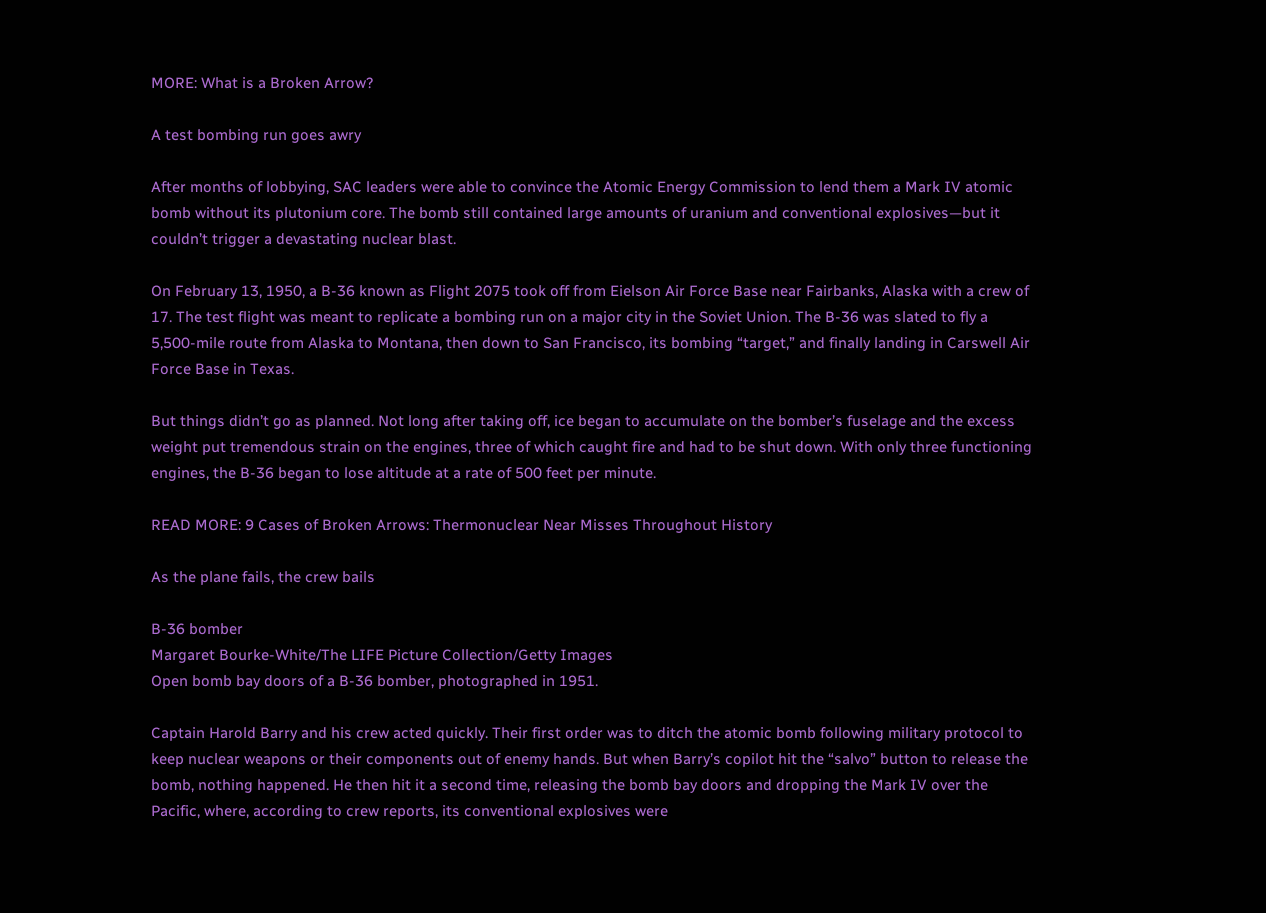MORE: What is a Broken Arrow?

A test bombing run goes awry

After months of lobbying, SAC leaders were able to convince the Atomic Energy Commission to lend them a Mark IV atomic bomb without its plutonium core. The bomb still contained large amounts of uranium and conventional explosives—but it couldn’t trigger a devastating nuclear blast.

On February 13, 1950, a B-36 known as Flight 2075 took off from Eielson Air Force Base near Fairbanks, Alaska with a crew of 17. The test flight was meant to replicate a bombing run on a major city in the Soviet Union. The B-36 was slated to fly a 5,500-mile route from Alaska to Montana, then down to San Francisco, its bombing “target,” and finally landing in Carswell Air Force Base in Texas.

But things didn’t go as planned. Not long after taking off, ice began to accumulate on the bomber’s fuselage and the excess weight put tremendous strain on the engines, three of which caught fire and had to be shut down. With only three functioning engines, the B-36 began to lose altitude at a rate of 500 feet per minute.

READ MORE: 9 Cases of Broken Arrows: Thermonuclear Near Misses Throughout History

As the plane fails, the crew bails

B-36 bomber
Margaret Bourke-White/The LIFE Picture Collection/Getty Images
Open bomb bay doors of a B-36 bomber, photographed in 1951.

Captain Harold Barry and his crew acted quickly. Their first order was to ditch the atomic bomb following military protocol to keep nuclear weapons or their components out of enemy hands. But when Barry’s copilot hit the “salvo” button to release the bomb, nothing happened. He then hit it a second time, releasing the bomb bay doors and dropping the Mark IV over the Pacific, where, according to crew reports, its conventional explosives were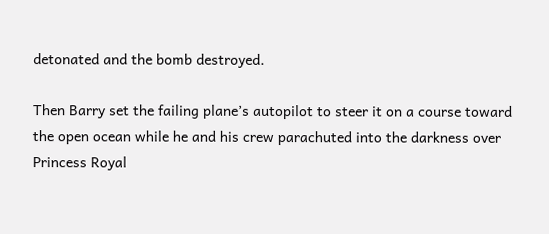detonated and the bomb destroyed.

Then Barry set the failing plane’s autopilot to steer it on a course toward the open ocean while he and his crew parachuted into the darkness over Princess Royal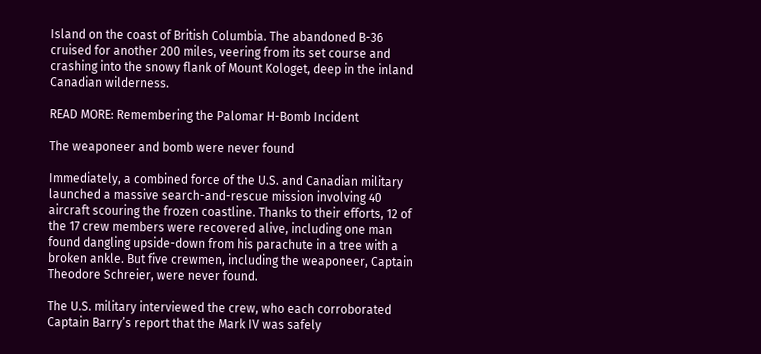Island on the coast of British Columbia. The abandoned B-36 cruised for another 200 miles, veering from its set course and crashing into the snowy flank of Mount Kologet, deep in the inland Canadian wilderness.

READ MORE: Remembering the Palomar H-Bomb Incident

The weaponeer and bomb were never found

Immediately, a combined force of the U.S. and Canadian military launched a massive search-and-rescue mission involving 40 aircraft scouring the frozen coastline. Thanks to their efforts, 12 of the 17 crew members were recovered alive, including one man found dangling upside-down from his parachute in a tree with a broken ankle. But five crewmen, including the weaponeer, Captain Theodore Schreier, were never found.

The U.S. military interviewed the crew, who each corroborated Captain Barry’s report that the Mark IV was safely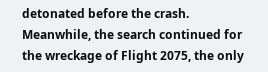detonated before the crash. Meanwhile, the search continued for the wreckage of Flight 2075, the only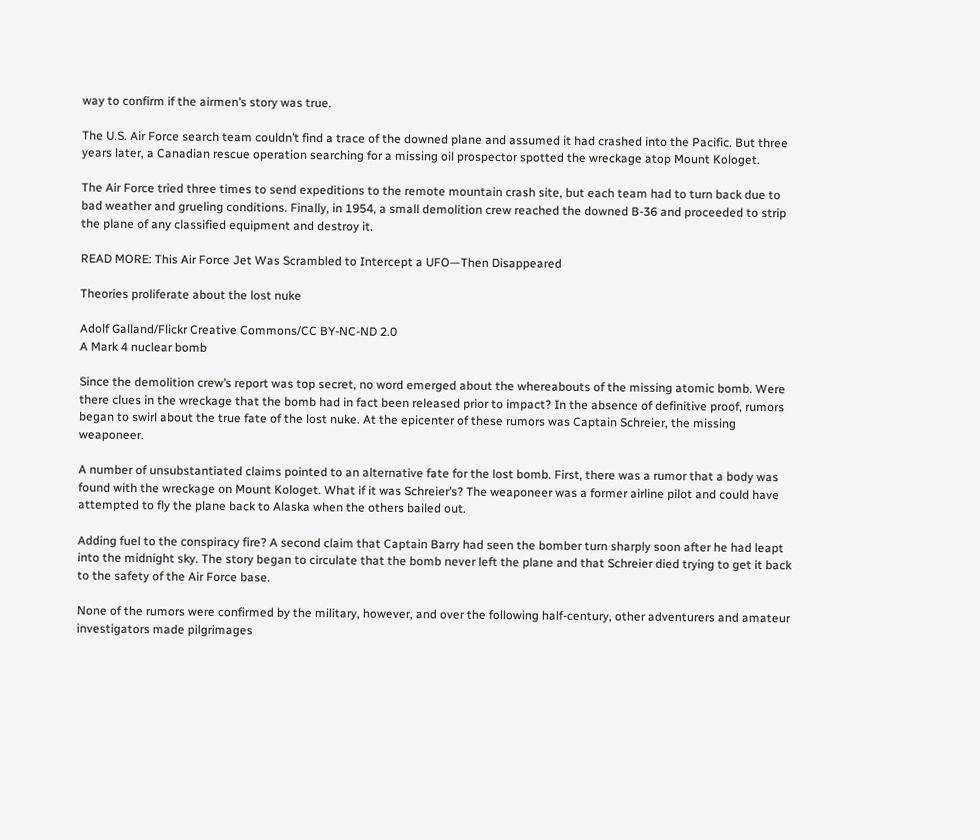way to confirm if the airmen’s story was true.

The U.S. Air Force search team couldn’t find a trace of the downed plane and assumed it had crashed into the Pacific. But three years later, a Canadian rescue operation searching for a missing oil prospector spotted the wreckage atop Mount Kologet.

The Air Force tried three times to send expeditions to the remote mountain crash site, but each team had to turn back due to bad weather and grueling conditions. Finally, in 1954, a small demolition crew reached the downed B-36 and proceeded to strip the plane of any classified equipment and destroy it.

READ MORE: This Air Force Jet Was Scrambled to Intercept a UFO—Then Disappeared

Theories proliferate about the lost nuke

Adolf Galland/Flickr Creative Commons/CC BY-NC-ND 2.0
A Mark 4 nuclear bomb

Since the demolition crew’s report was top secret, no word emerged about the whereabouts of the missing atomic bomb. Were there clues in the wreckage that the bomb had in fact been released prior to impact? In the absence of definitive proof, rumors began to swirl about the true fate of the lost nuke. At the epicenter of these rumors was Captain Schreier, the missing weaponeer.

A number of unsubstantiated claims pointed to an alternative fate for the lost bomb. First, there was a rumor that a body was found with the wreckage on Mount Kologet. What if it was Schreier’s? The weaponeer was a former airline pilot and could have attempted to fly the plane back to Alaska when the others bailed out.

Adding fuel to the conspiracy fire? A second claim that Captain Barry had seen the bomber turn sharply soon after he had leapt into the midnight sky. The story began to circulate that the bomb never left the plane and that Schreier died trying to get it back to the safety of the Air Force base.

None of the rumors were confirmed by the military, however, and over the following half-century, other adventurers and amateur investigators made pilgrimages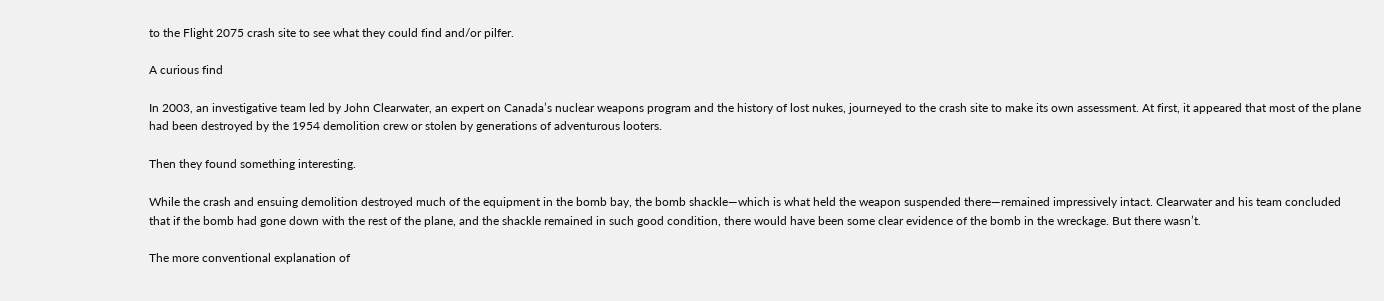to the Flight 2075 crash site to see what they could find and/or pilfer.

A curious find

In 2003, an investigative team led by John Clearwater, an expert on Canada’s nuclear weapons program and the history of lost nukes, journeyed to the crash site to make its own assessment. At first, it appeared that most of the plane had been destroyed by the 1954 demolition crew or stolen by generations of adventurous looters.

Then they found something interesting.

While the crash and ensuing demolition destroyed much of the equipment in the bomb bay, the bomb shackle—which is what held the weapon suspended there—remained impressively intact. Clearwater and his team concluded that if the bomb had gone down with the rest of the plane, and the shackle remained in such good condition, there would have been some clear evidence of the bomb in the wreckage. But there wasn’t.

The more conventional explanation of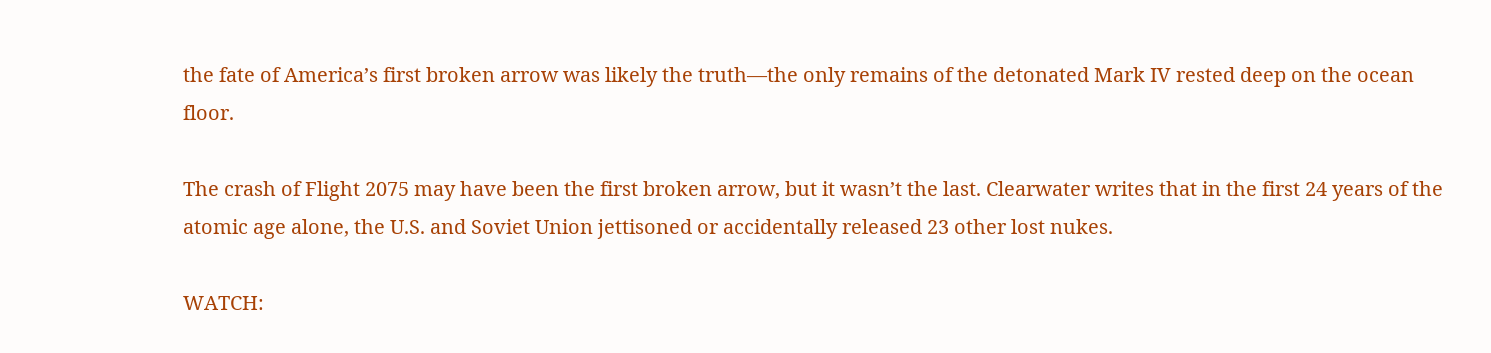the fate of America’s first broken arrow was likely the truth—the only remains of the detonated Mark IV rested deep on the ocean floor.

The crash of Flight 2075 may have been the first broken arrow, but it wasn’t the last. Clearwater writes that in the first 24 years of the atomic age alone, the U.S. and Soviet Union jettisoned or accidentally released 23 other lost nukes.

WATCH: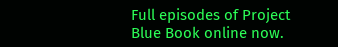Full episodes of Project Blue Book online now.